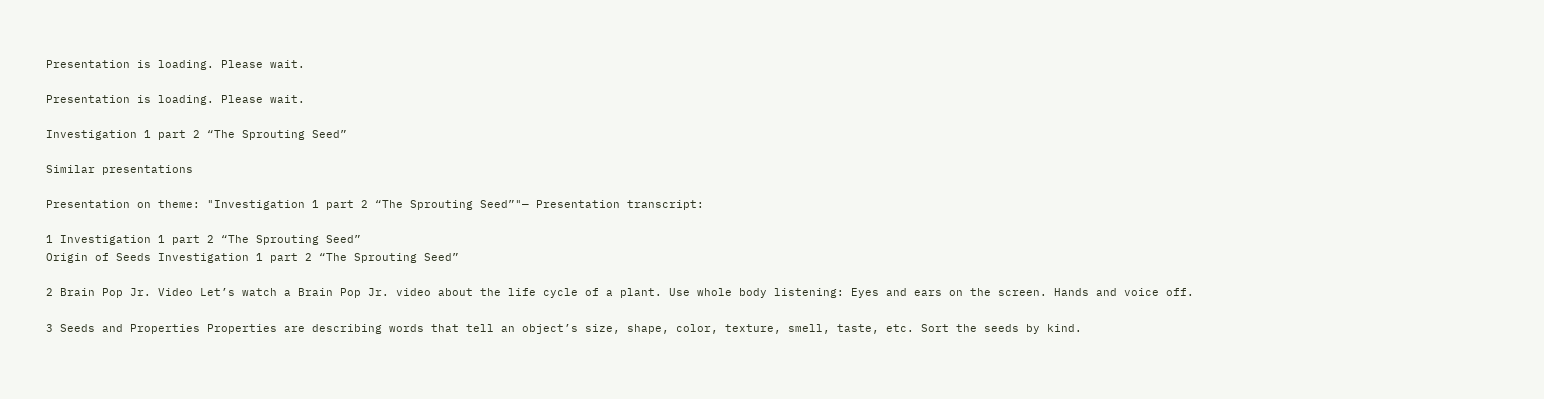Presentation is loading. Please wait.

Presentation is loading. Please wait.

Investigation 1 part 2 “The Sprouting Seed”

Similar presentations

Presentation on theme: "Investigation 1 part 2 “The Sprouting Seed”"— Presentation transcript:

1 Investigation 1 part 2 “The Sprouting Seed”
Origin of Seeds Investigation 1 part 2 “The Sprouting Seed”

2 Brain Pop Jr. Video Let’s watch a Brain Pop Jr. video about the life cycle of a plant. Use whole body listening: Eyes and ears on the screen. Hands and voice off.

3 Seeds and Properties Properties are describing words that tell an object’s size, shape, color, texture, smell, taste, etc. Sort the seeds by kind.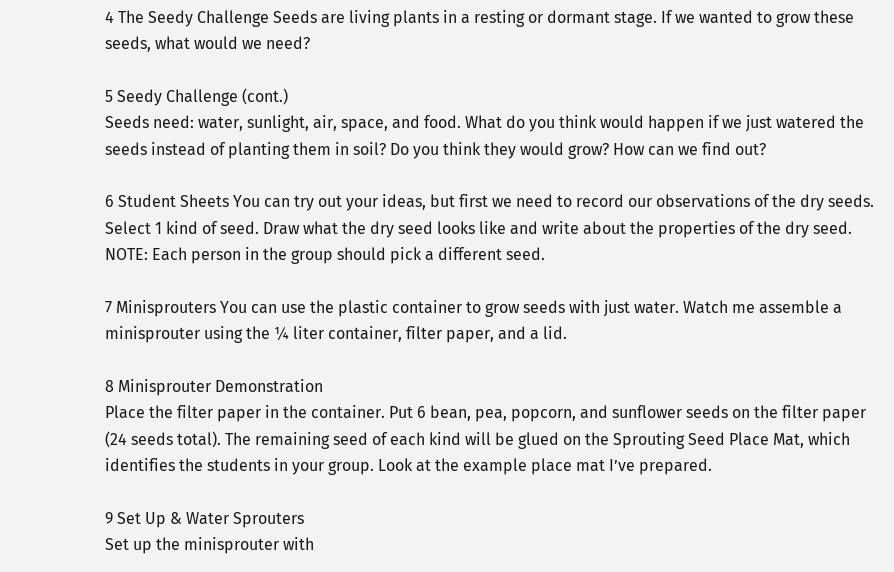4 The Seedy Challenge Seeds are living plants in a resting or dormant stage. If we wanted to grow these seeds, what would we need?

5 Seedy Challenge (cont.)
Seeds need: water, sunlight, air, space, and food. What do you think would happen if we just watered the seeds instead of planting them in soil? Do you think they would grow? How can we find out?

6 Student Sheets You can try out your ideas, but first we need to record our observations of the dry seeds. Select 1 kind of seed. Draw what the dry seed looks like and write about the properties of the dry seed. NOTE: Each person in the group should pick a different seed.

7 Minisprouters You can use the plastic container to grow seeds with just water. Watch me assemble a minisprouter using the ¼ liter container, filter paper, and a lid.

8 Minisprouter Demonstration
Place the filter paper in the container. Put 6 bean, pea, popcorn, and sunflower seeds on the filter paper (24 seeds total). The remaining seed of each kind will be glued on the Sprouting Seed Place Mat, which identifies the students in your group. Look at the example place mat I’ve prepared.

9 Set Up & Water Sprouters
Set up the minisprouter with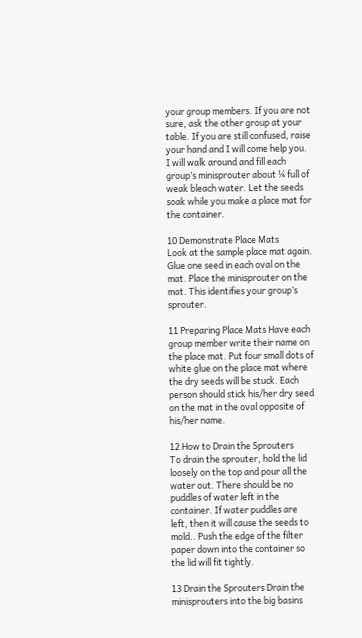your group members. If you are not sure, ask the other group at your table. If you are still confused, raise your hand and I will come help you. I will walk around and fill each group’s minisprouter about ¼ full of weak bleach water. Let the seeds soak while you make a place mat for the container.

10 Demonstrate Place Mats
Look at the sample place mat again. Glue one seed in each oval on the mat. Place the minisprouter on the mat. This identifies your group’s sprouter.

11 Preparing Place Mats Have each group member write their name on the place mat. Put four small dots of white glue on the place mat where the dry seeds will be stuck. Each person should stick his/her dry seed on the mat in the oval opposite of his/her name.

12 How to Drain the Sprouters
To drain the sprouter, hold the lid loosely on the top and pour all the water out. There should be no puddles of water left in the container. If water puddles are left, then it will cause the seeds to mold.. Push the edge of the filter paper down into the container so the lid will fit tightly.

13 Drain the Sprouters Drain the minisprouters into the big basins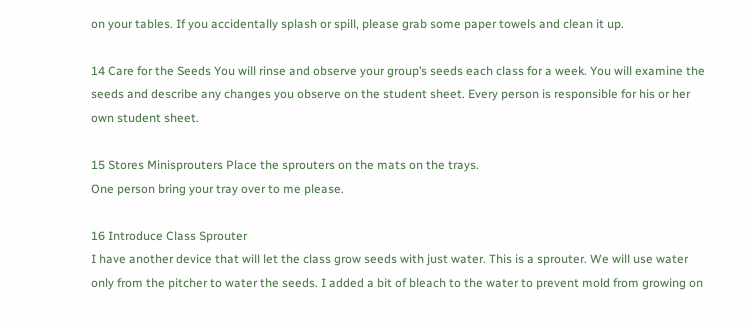on your tables. If you accidentally splash or spill, please grab some paper towels and clean it up.

14 Care for the Seeds You will rinse and observe your group’s seeds each class for a week. You will examine the seeds and describe any changes you observe on the student sheet. Every person is responsible for his or her own student sheet.

15 Stores Minisprouters Place the sprouters on the mats on the trays.
One person bring your tray over to me please.

16 Introduce Class Sprouter
I have another device that will let the class grow seeds with just water. This is a sprouter. We will use water only from the pitcher to water the seeds. I added a bit of bleach to the water to prevent mold from growing on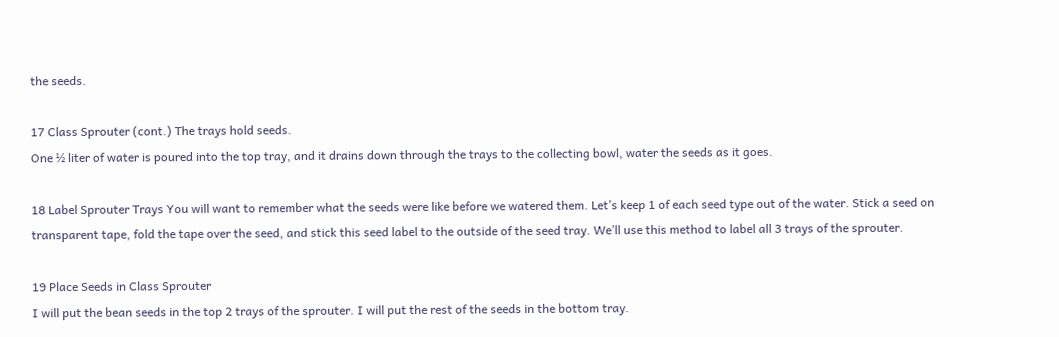the seeds.

17 Class Sprouter (cont.) The trays hold seeds.
One ½ liter of water is poured into the top tray, and it drains down through the trays to the collecting bowl, water the seeds as it goes.

18 Label Sprouter Trays You will want to remember what the seeds were like before we watered them. Let’s keep 1 of each seed type out of the water. Stick a seed on transparent tape, fold the tape over the seed, and stick this seed label to the outside of the seed tray. We’ll use this method to label all 3 trays of the sprouter.

19 Place Seeds in Class Sprouter
I will put the bean seeds in the top 2 trays of the sprouter. I will put the rest of the seeds in the bottom tray.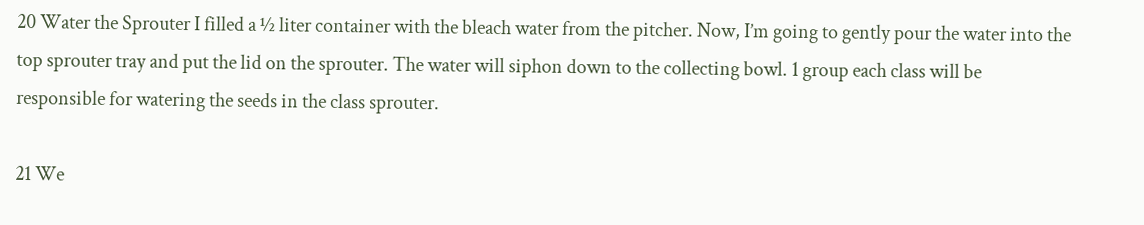20 Water the Sprouter I filled a ½ liter container with the bleach water from the pitcher. Now, I’m going to gently pour the water into the top sprouter tray and put the lid on the sprouter. The water will siphon down to the collecting bowl. 1 group each class will be responsible for watering the seeds in the class sprouter.

21 We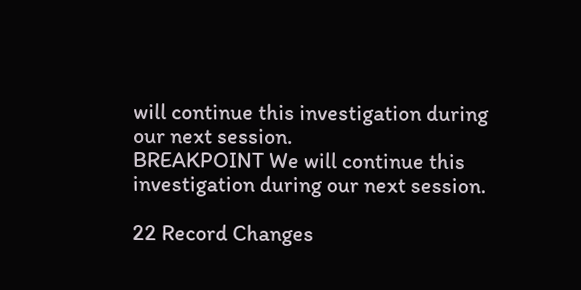will continue this investigation during our next session.
BREAKPOINT We will continue this investigation during our next session.

22 Record Changes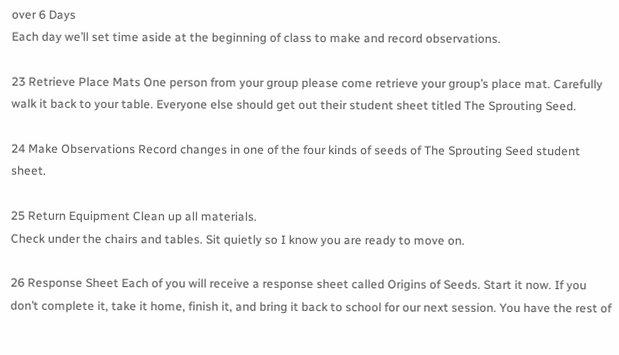over 6 Days
Each day we’ll set time aside at the beginning of class to make and record observations.

23 Retrieve Place Mats One person from your group please come retrieve your group’s place mat. Carefully walk it back to your table. Everyone else should get out their student sheet titled The Sprouting Seed.

24 Make Observations Record changes in one of the four kinds of seeds of The Sprouting Seed student sheet.

25 Return Equipment Clean up all materials.
Check under the chairs and tables. Sit quietly so I know you are ready to move on.

26 Response Sheet Each of you will receive a response sheet called Origins of Seeds. Start it now. If you don’t complete it, take it home, finish it, and bring it back to school for our next session. You have the rest of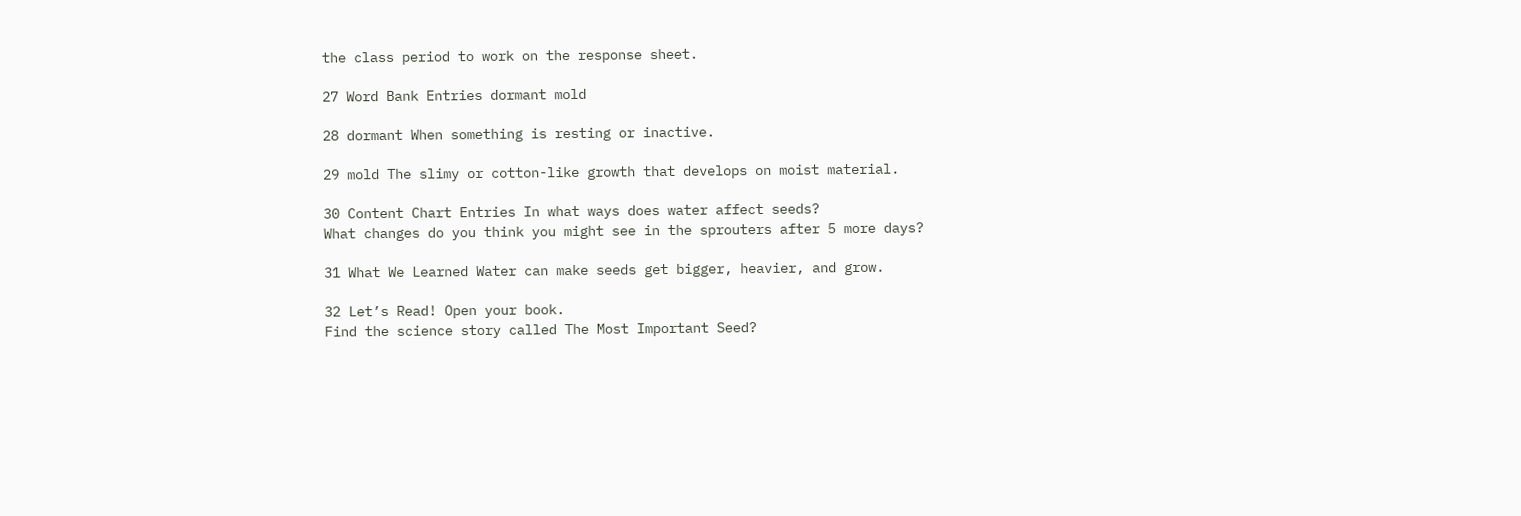the class period to work on the response sheet.

27 Word Bank Entries dormant mold

28 dormant When something is resting or inactive.

29 mold The slimy or cotton-like growth that develops on moist material.

30 Content Chart Entries In what ways does water affect seeds?
What changes do you think you might see in the sprouters after 5 more days?

31 What We Learned Water can make seeds get bigger, heavier, and grow.

32 Let’s Read! Open your book.
Find the science story called The Most Important Seed?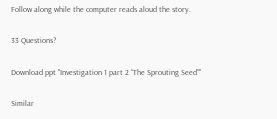Follow along while the computer reads aloud the story.

33 Questions?

Download ppt "Investigation 1 part 2 “The Sprouting Seed”"

Similar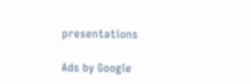presentations

Ads by Google